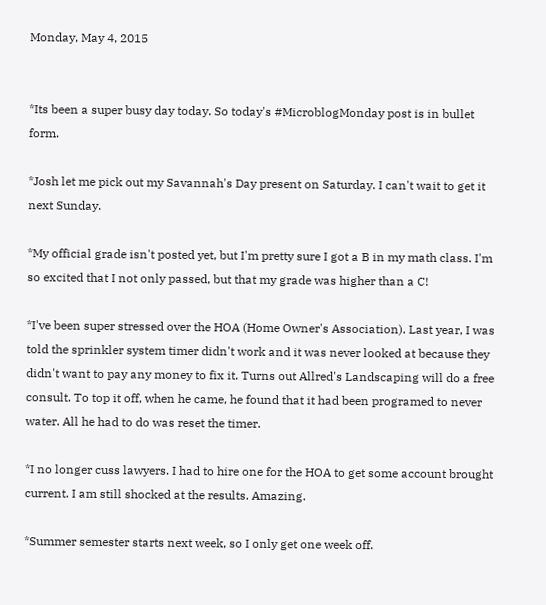Monday, May 4, 2015


*Its been a super busy day today. So today's #MicroblogMonday post is in bullet form.

*Josh let me pick out my Savannah's Day present on Saturday. I can't wait to get it next Sunday.

*My official grade isn't posted yet, but I'm pretty sure I got a B in my math class. I'm so excited that I not only passed, but that my grade was higher than a C!

*I've been super stressed over the HOA (Home Owner's Association). Last year, I was told the sprinkler system timer didn't work and it was never looked at because they didn't want to pay any money to fix it. Turns out Allred's Landscaping will do a free consult. To top it off, when he came, he found that it had been programed to never water. All he had to do was reset the timer.

*I no longer cuss lawyers. I had to hire one for the HOA to get some account brought current. I am still shocked at the results. Amazing.

*Summer semester starts next week, so I only get one week off.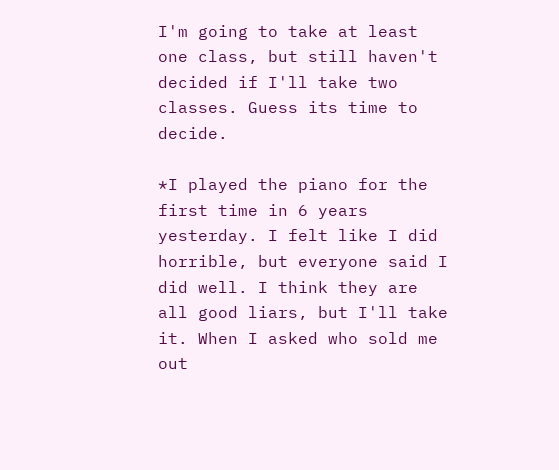I'm going to take at least one class, but still haven't decided if I'll take two classes. Guess its time to decide.

*I played the piano for the first time in 6 years yesterday. I felt like I did horrible, but everyone said I did well. I think they are all good liars, but I'll take it. When I asked who sold me out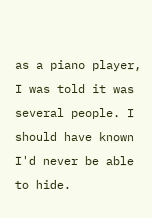as a piano player, I was told it was several people. I should have known I'd never be able to hide.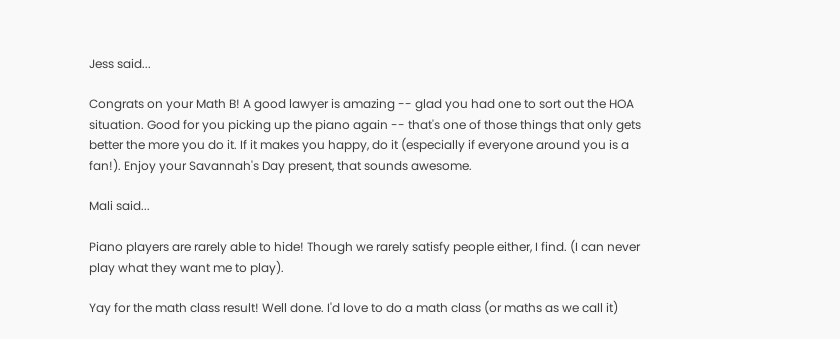Jess said...

Congrats on your Math B! A good lawyer is amazing -- glad you had one to sort out the HOA situation. Good for you picking up the piano again -- that's one of those things that only gets better the more you do it. If it makes you happy, do it (especially if everyone around you is a fan!). Enjoy your Savannah's Day present, that sounds awesome.

Mali said...

Piano players are rarely able to hide! Though we rarely satisfy people either, I find. (I can never play what they want me to play).

Yay for the math class result! Well done. I'd love to do a math class (or maths as we call it)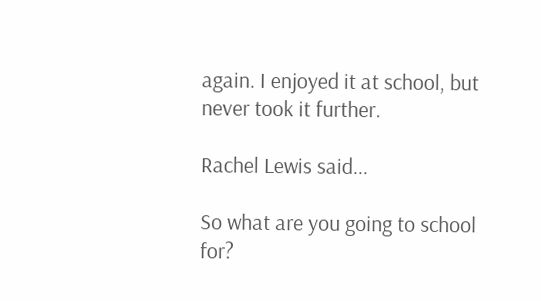again. I enjoyed it at school, but never took it further.

Rachel Lewis said...

So what are you going to school for?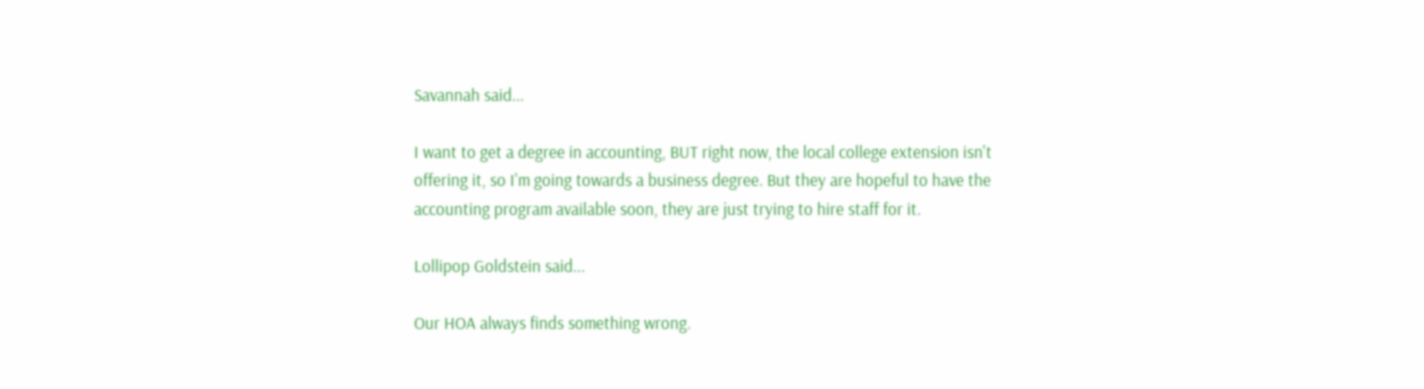Savannah said...

I want to get a degree in accounting, BUT right now, the local college extension isn't offering it, so I'm going towards a business degree. But they are hopeful to have the accounting program available soon, they are just trying to hire staff for it.

Lollipop Goldstein said...

Our HOA always finds something wrong.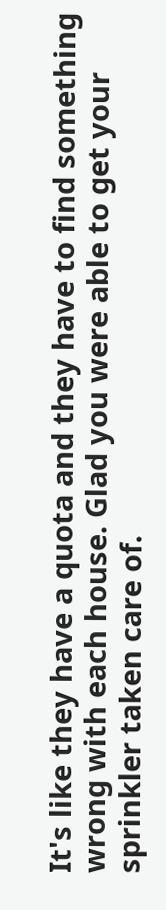It's like they have a quota and they have to find something wrong with each house. Glad you were able to get your sprinkler taken care of.